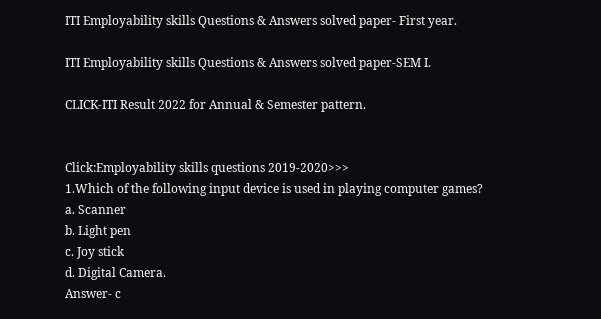ITI Employability skills Questions & Answers solved paper- First year.

ITI Employability skills Questions & Answers solved paper-SEM I.

CLICK-ITI Result 2022 for Annual & Semester pattern.


Click:Employability skills questions 2019-2020>>>
1.Which of the following input device is used in playing computer games?
a. Scanner
b. Light pen
c. Joy stick
d. Digital Camera.
Answer- c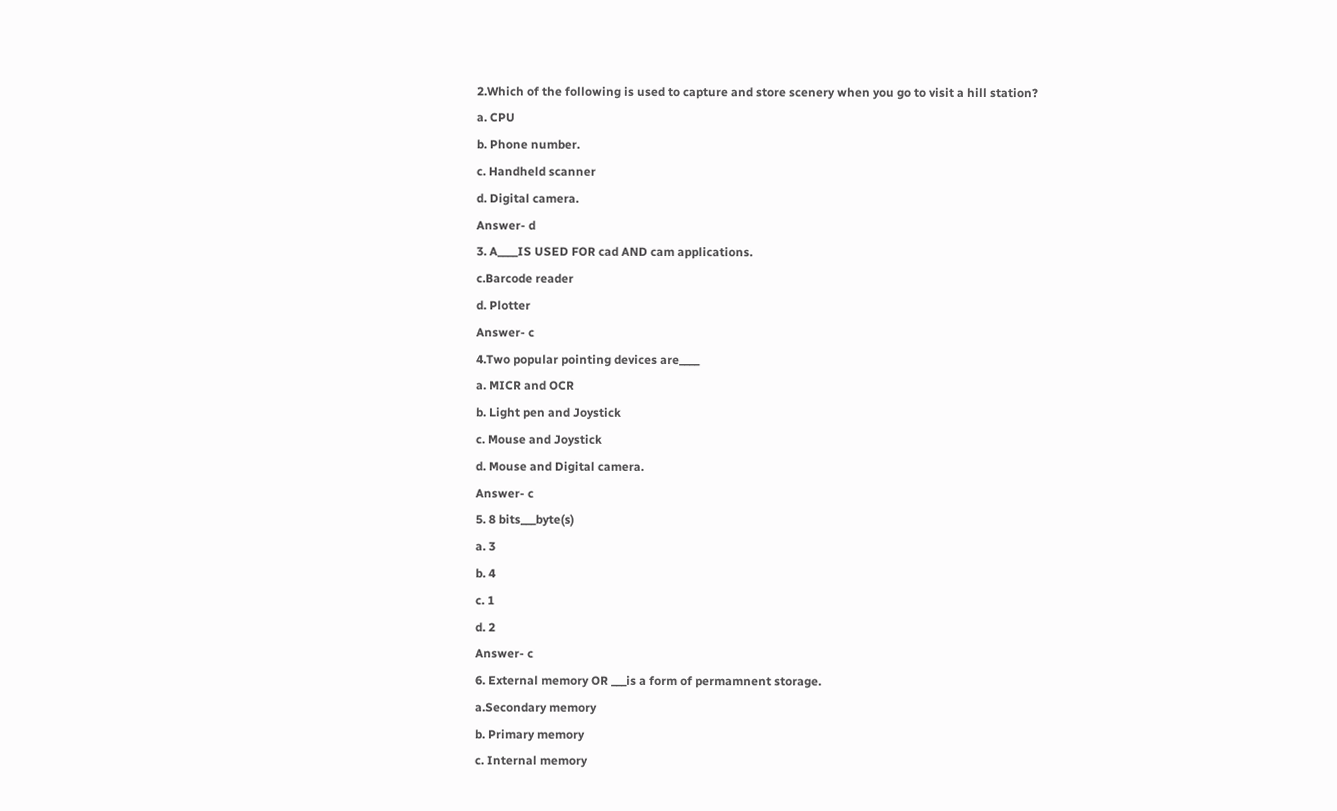2.Which of the following is used to capture and store scenery when you go to visit a hill station?
a. CPU
b. Phone number.
c. Handheld scanner
d. Digital camera.
Answer- d
3. A____IS USED FOR cad AND cam applications.
c.Barcode reader
d. Plotter
Answer- c
4.Two popular pointing devices are____
a. MICR and OCR
b. Light pen and Joystick
c. Mouse and Joystick
d. Mouse and Digital camera.
Answer- c
5. 8 bits___byte(s)
a. 3
b. 4
c. 1
d. 2
Answer- c
6. External memory OR ___is a form of permamnent storage.
a.Secondary memory
b. Primary memory
c. Internal memory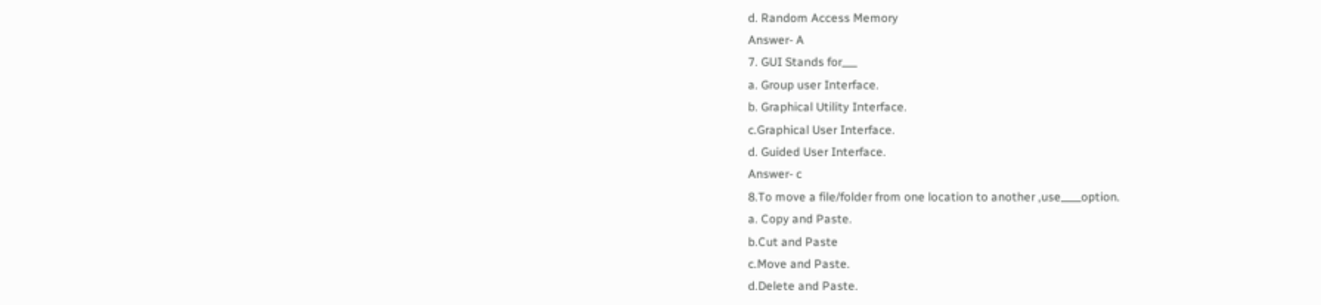d. Random Access Memory
Answer- A
7. GUI Stands for___
a. Group user Interface.
b. Graphical Utility Interface.
c.Graphical User Interface.
d. Guided User Interface.
Answer- c
8.To move a file/folder from one location to another ,use____option.
a. Copy and Paste.
b.Cut and Paste
c.Move and Paste.
d.Delete and Paste.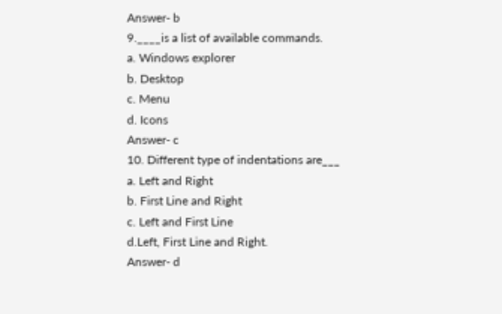Answer- b
9.____is a list of available commands.
a. Windows explorer
b. Desktop
c. Menu
d. Icons
Answer- c
10. Different type of indentations are___
a. Left and Right
b. First Line and Right
c. Left and First Line
d.Left, First Line and Right.
Answer- d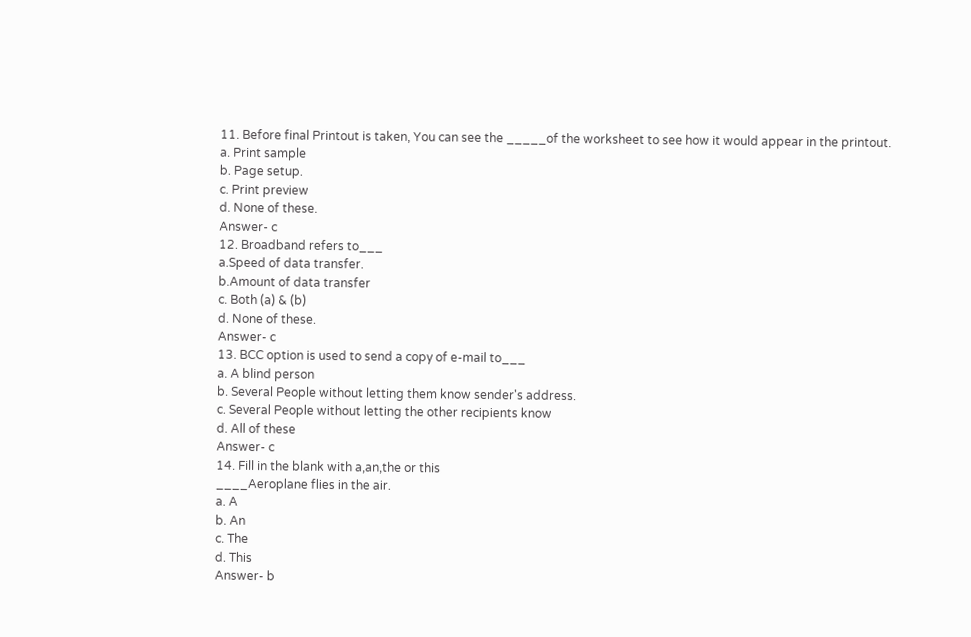11. Before final Printout is taken, You can see the _____of the worksheet to see how it would appear in the printout.
a. Print sample
b. Page setup.
c. Print preview
d. None of these.
Answer- c
12. Broadband refers to___
a.Speed of data transfer.
b.Amount of data transfer
c. Both (a) & (b)
d. None of these.
Answer- c
13. BCC option is used to send a copy of e-mail to___
a. A blind person
b. Several People without letting them know sender's address.
c. Several People without letting the other recipients know
d. All of these
Answer- c
14. Fill in the blank with a,an,the or this
____Aeroplane flies in the air.
a. A
b. An
c. The
d. This
Answer- b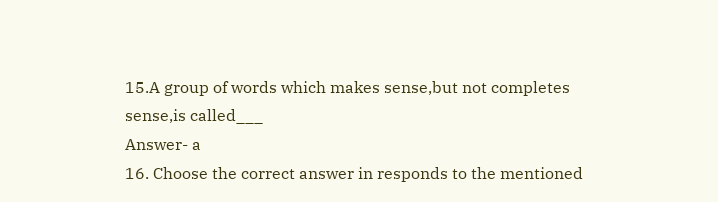15.A group of words which makes sense,but not completes sense,is called___
Answer- a
16. Choose the correct answer in responds to the mentioned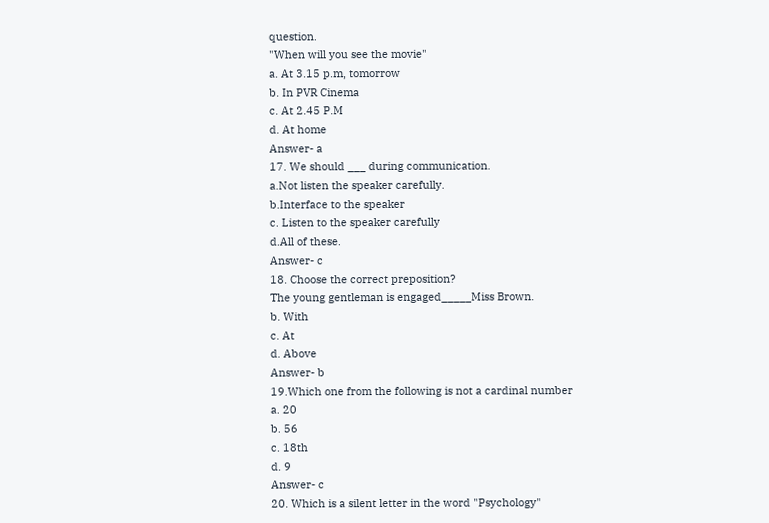question.
"When will you see the movie"
a. At 3.15 p.m, tomorrow
b. In PVR Cinema
c. At 2.45 P.M
d. At home
Answer- a
17. We should ___ during communication.
a.Not listen the speaker carefully.
b.Interface to the speaker
c. Listen to the speaker carefully
d.All of these.
Answer- c
18. Choose the correct preposition?
The young gentleman is engaged_____Miss Brown.
b. With
c. At
d. Above
Answer- b
19.Which one from the following is not a cardinal number
a. 20
b. 56
c. 18th
d. 9
Answer- c
20. Which is a silent letter in the word "Psychology"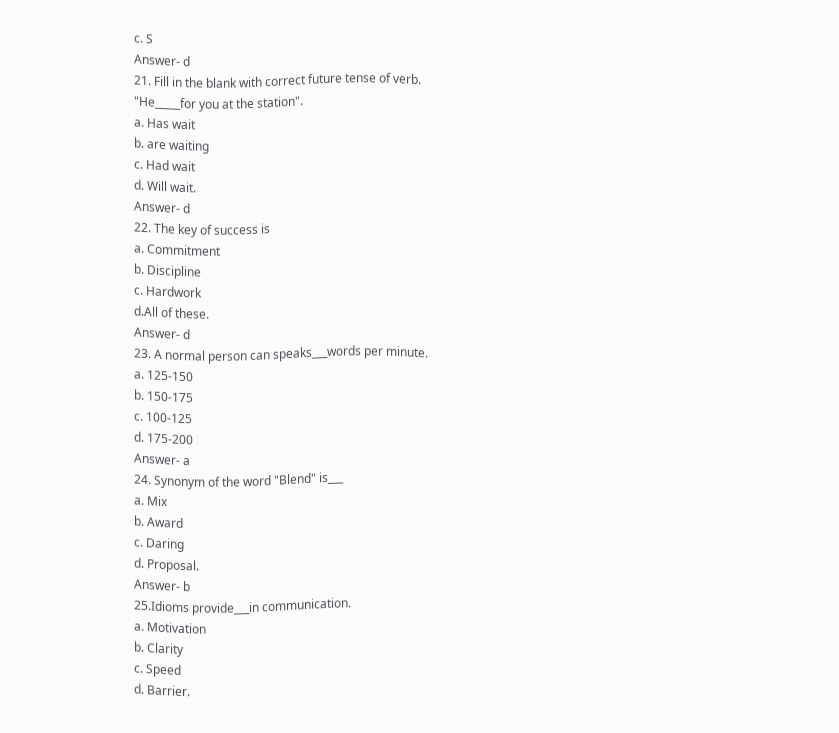c. S
Answer- d
21. Fill in the blank with correct future tense of verb.
"He_____for you at the station".
a. Has wait
b. are waiting
c. Had wait
d. Will wait.
Answer- d
22. The key of success is
a. Commitment
b. Discipline
c. Hardwork
d.All of these.
Answer- d
23. A normal person can speaks___words per minute.
a. 125-150
b. 150-175
c. 100-125
d. 175-200
Answer- a
24. Synonym of the word "Blend" is___
a. Mix
b. Award
c. Daring
d. Proposal.
Answer- b
25.Idioms provide___in communication.
a. Motivation
b. Clarity
c. Speed
d. Barrier.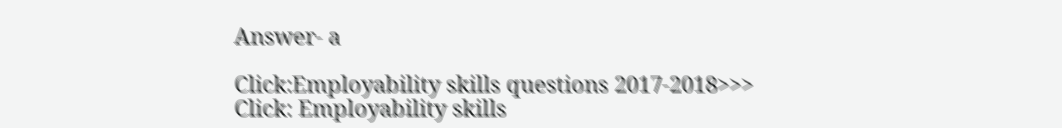Answer- a

Click:Employability skills questions 2017-2018>>>
Click: Employability skills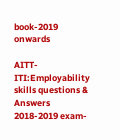book-2019 onwards

AITT- ITI:Employability skills questions & Answers 2018-2019 exam-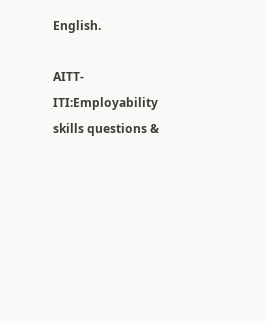English.

AITT- ITI:Employability skills questions &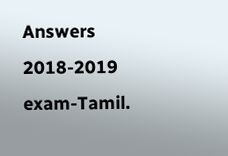Answers 2018-2019 exam-Tamil.